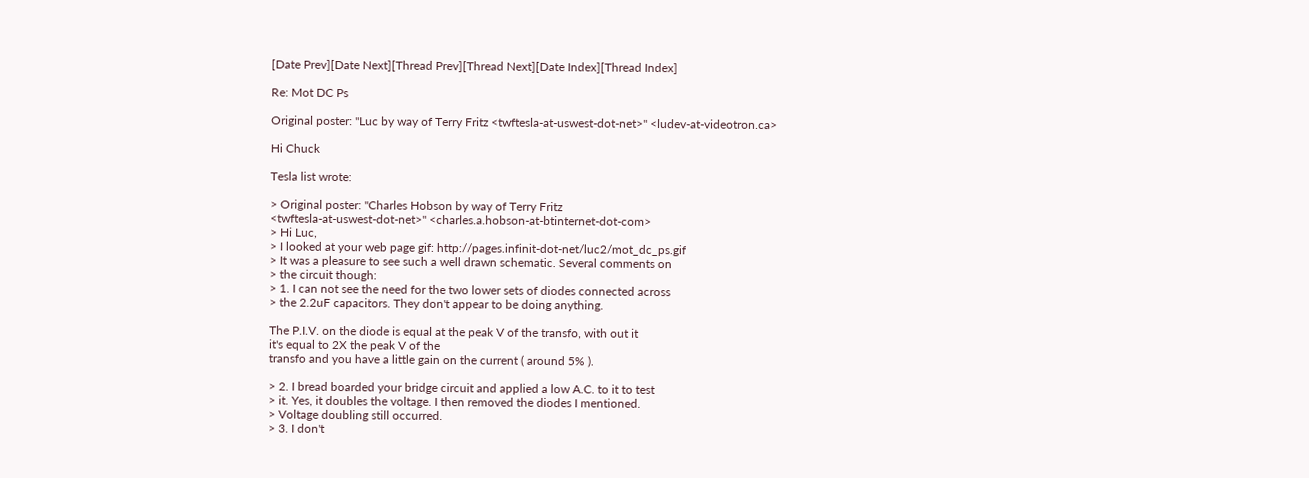[Date Prev][Date Next][Thread Prev][Thread Next][Date Index][Thread Index]

Re: Mot DC Ps

Original poster: "Luc by way of Terry Fritz <twftesla-at-uswest-dot-net>" <ludev-at-videotron.ca>

Hi Chuck

Tesla list wrote:

> Original poster: "Charles Hobson by way of Terry Fritz
<twftesla-at-uswest-dot-net>" <charles.a.hobson-at-btinternet-dot-com>
> Hi Luc,
> I looked at your web page gif: http://pages.infinit-dot-net/luc2/mot_dc_ps.gif
> It was a pleasure to see such a well drawn schematic. Several comments on
> the circuit though:
> 1. I can not see the need for the two lower sets of diodes connected across
> the 2.2uF capacitors. They don't appear to be doing anything.

The P.I.V. on the diode is equal at the peak V of the transfo, with out it
it's equal to 2X the peak V of the
transfo and you have a little gain on the current ( around 5% ).

> 2. I bread boarded your bridge circuit and applied a low A.C. to it to test
> it. Yes, it doubles the voltage. I then removed the diodes I mentioned.
> Voltage doubling still occurred.
> 3. I don't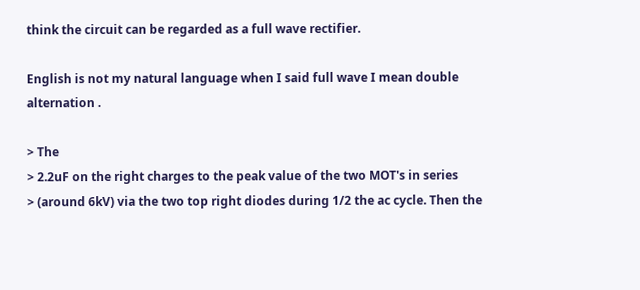think the circuit can be regarded as a full wave rectifier.

English is not my natural language when I said full wave I mean double
alternation .

> The
> 2.2uF on the right charges to the peak value of the two MOT's in series
> (around 6kV) via the two top right diodes during 1/2 the ac cycle. Then the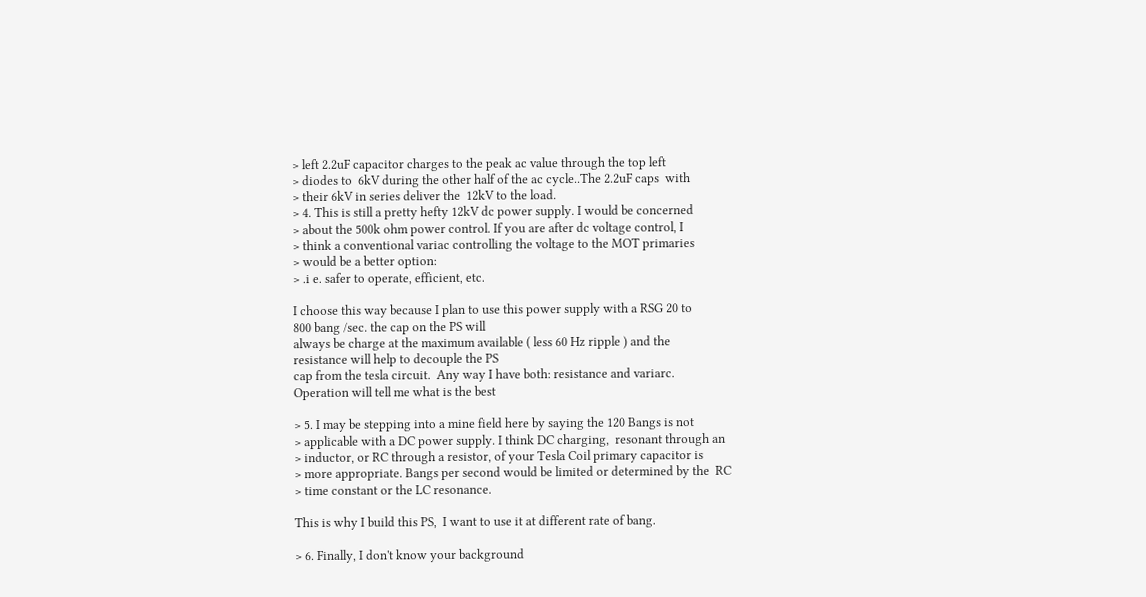> left 2.2uF capacitor charges to the peak ac value through the top left
> diodes to  6kV during the other half of the ac cycle..The 2.2uF caps  with
> their 6kV in series deliver the  12kV to the load.
> 4. This is still a pretty hefty 12kV dc power supply. I would be concerned
> about the 500k ohm power control. If you are after dc voltage control, I
> think a conventional variac controlling the voltage to the MOT primaries
> would be a better option:
> .i e. safer to operate, efficient, etc.

I choose this way because I plan to use this power supply with a RSG 20 to
800 bang /sec. the cap on the PS will
always be charge at the maximum available ( less 60 Hz ripple ) and the
resistance will help to decouple the PS
cap from the tesla circuit.  Any way I have both: resistance and variarc.
Operation will tell me what is the best

> 5. I may be stepping into a mine field here by saying the 120 Bangs is not
> applicable with a DC power supply. I think DC charging,  resonant through an
> inductor, or RC through a resistor, of your Tesla Coil primary capacitor is
> more appropriate. Bangs per second would be limited or determined by the  RC
> time constant or the LC resonance.

This is why I build this PS,  I want to use it at different rate of bang.

> 6. Finally, I don't know your background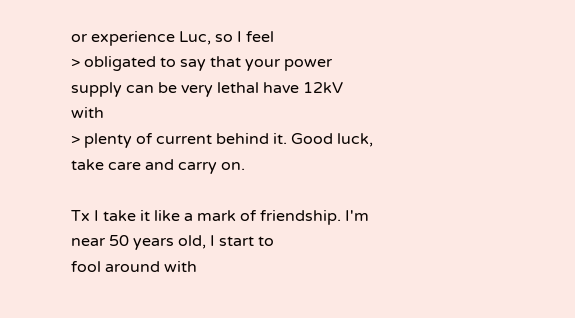or experience Luc, so I feel
> obligated to say that your power supply can be very lethal have 12kV  with
> plenty of current behind it. Good luck, take care and carry on.

Tx I take it like a mark of friendship. I'm near 50 years old, I start to
fool around with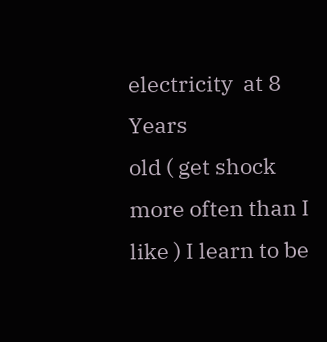electricity  at 8 Years
old ( get shock more often than I like ) I learn to be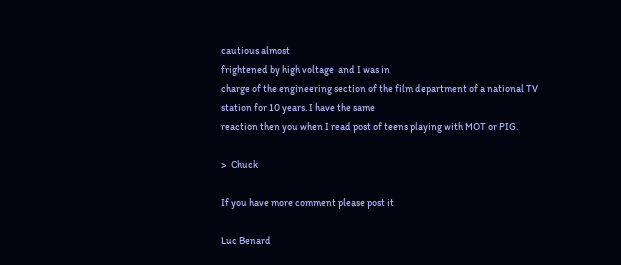cautious almost
frightened by high voltage  and I was in
charge of the engineering section of the film department of a national TV
station for 10 years. I have the same
reaction then you when I read post of teens playing with MOT or PIG.

>  Chuck

If you have more comment please post it

Luc Benard